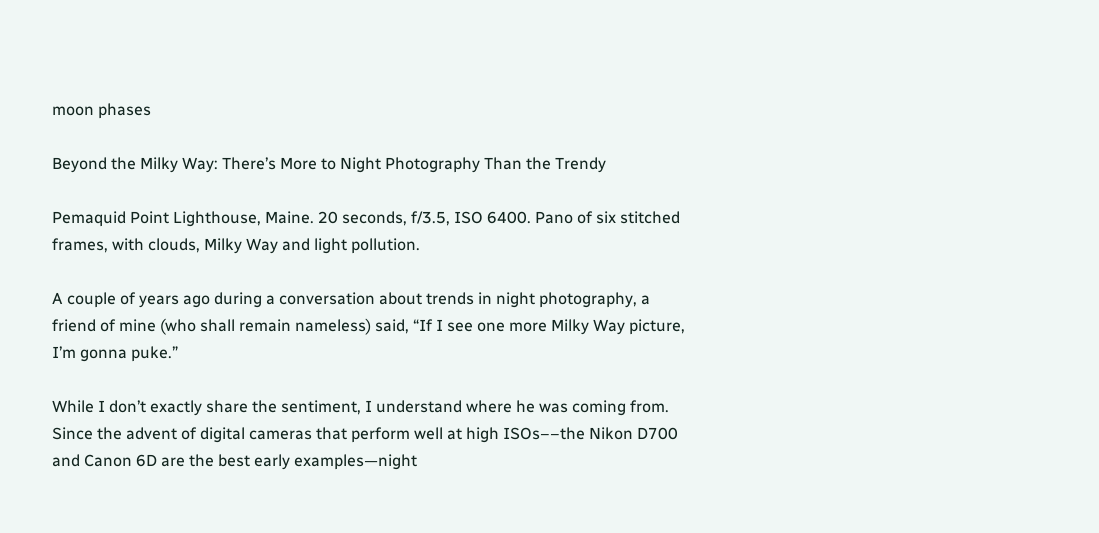moon phases

Beyond the Milky Way: There’s More to Night Photography Than the Trendy

Pemaquid Point Lighthouse, Maine. 20 seconds, f/3.5, ISO 6400. Pano of six stitched frames, with clouds, Milky Way and light pollution.

A couple of years ago during a conversation about trends in night photography, a friend of mine (who shall remain nameless) said, “If I see one more Milky Way picture, I’m gonna puke.”

While I don’t exactly share the sentiment, I understand where he was coming from. Since the advent of digital cameras that perform well at high ISOs––the Nikon D700 and Canon 6D are the best early examples—night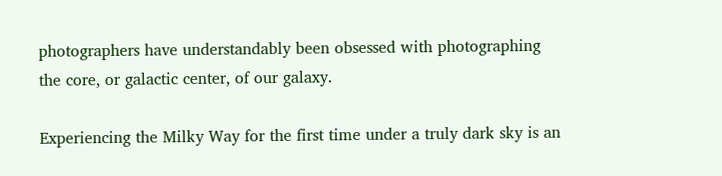photographers have understandably been obsessed with photographing the core, or galactic center, of our galaxy.

Experiencing the Milky Way for the first time under a truly dark sky is an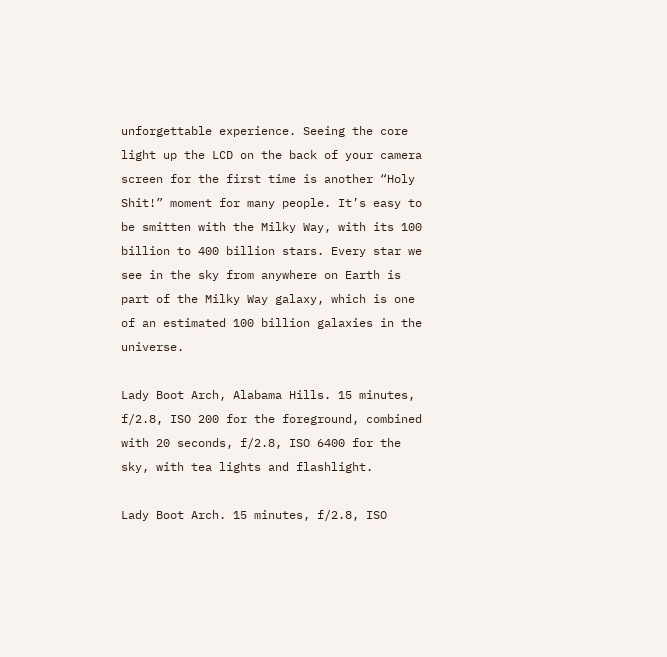unforgettable experience. Seeing the core light up the LCD on the back of your camera screen for the first time is another “Holy Shit!” moment for many people. It’s easy to be smitten with the Milky Way, with its 100 billion to 400 billion stars. Every star we see in the sky from anywhere on Earth is part of the Milky Way galaxy, which is one of an estimated 100 billion galaxies in the universe.

Lady Boot Arch, Alabama Hills. 15 minutes, f/2.8, ISO 200 for the foreground, combined with 20 seconds, f/2.8, ISO 6400 for the sky, with tea lights and flashlight.

Lady Boot Arch. 15 minutes, f/2.8, ISO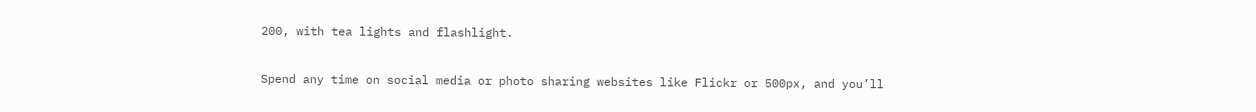200, with tea lights and flashlight.

Spend any time on social media or photo sharing websites like Flickr or 500px, and you’ll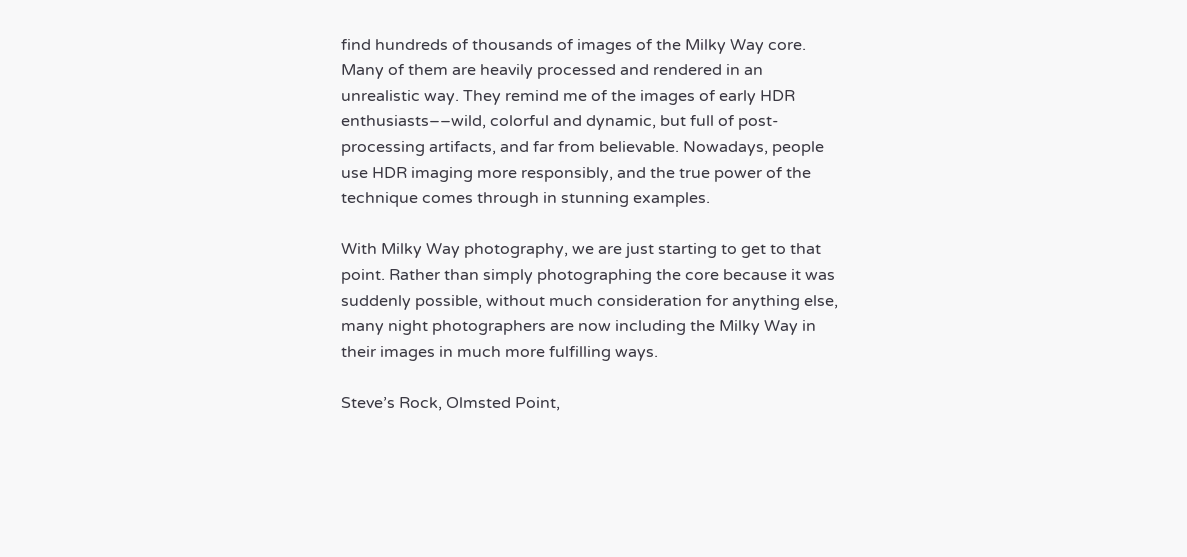find hundreds of thousands of images of the Milky Way core. Many of them are heavily processed and rendered in an unrealistic way. They remind me of the images of early HDR enthusiasts––wild, colorful and dynamic, but full of post-processing artifacts, and far from believable. Nowadays, people use HDR imaging more responsibly, and the true power of the technique comes through in stunning examples.

With Milky Way photography, we are just starting to get to that point. Rather than simply photographing the core because it was suddenly possible, without much consideration for anything else, many night photographers are now including the Milky Way in their images in much more fulfilling ways.

Steve’s Rock, Olmsted Point,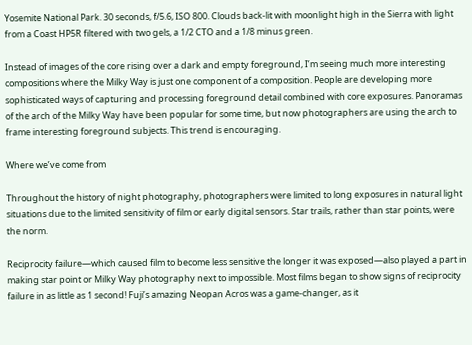Yosemite National Park. 30 seconds, f/5.6, ISO 800. Clouds back-lit with moonlight high in the Sierra with light from a Coast HP5R filtered with two gels, a 1/2 CTO and a 1/8 minus green.

Instead of images of the core rising over a dark and empty foreground, I’m seeing much more interesting compositions where the Milky Way is just one component of a composition. People are developing more sophisticated ways of capturing and processing foreground detail combined with core exposures. Panoramas of the arch of the Milky Way have been popular for some time, but now photographers are using the arch to frame interesting foreground subjects. This trend is encouraging.

Where we’ve come from

Throughout the history of night photography, photographers were limited to long exposures in natural light situations due to the limited sensitivity of film or early digital sensors. Star trails, rather than star points, were the norm.

Reciprocity failure—which caused film to become less sensitive the longer it was exposed—also played a part in making star point or Milky Way photography next to impossible. Most films began to show signs of reciprocity failure in as little as 1 second! Fuji’s amazing Neopan Acros was a game-changer, as it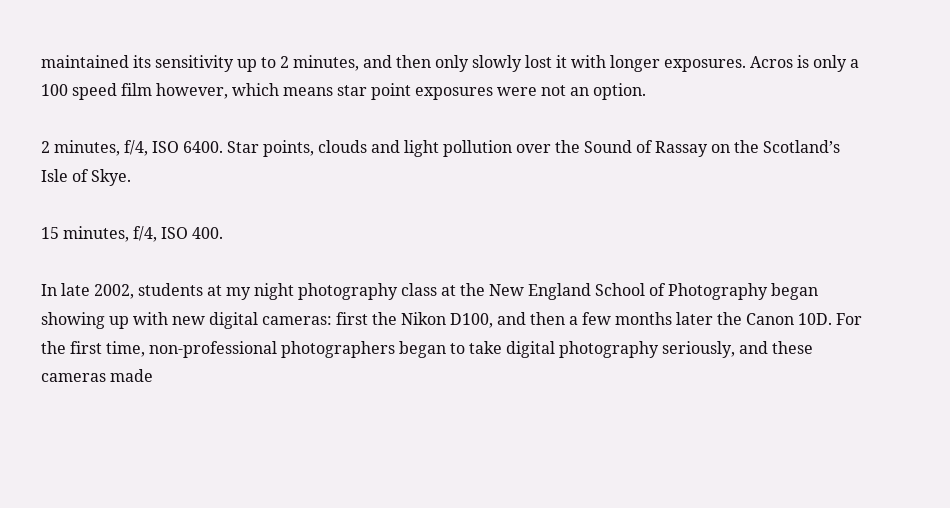maintained its sensitivity up to 2 minutes, and then only slowly lost it with longer exposures. Acros is only a 100 speed film however, which means star point exposures were not an option.

2 minutes, f/4, ISO 6400. Star points, clouds and light pollution over the Sound of Rassay on the Scotland’s Isle of Skye.

15 minutes, f/4, ISO 400.

In late 2002, students at my night photography class at the New England School of Photography began showing up with new digital cameras: first the Nikon D100, and then a few months later the Canon 10D. For the first time, non-professional photographers began to take digital photography seriously, and these cameras made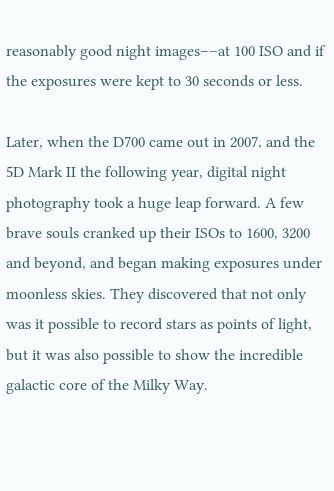reasonably good night images––at 100 ISO and if the exposures were kept to 30 seconds or less.

Later, when the D700 came out in 2007, and the 5D Mark II the following year, digital night photography took a huge leap forward. A few brave souls cranked up their ISOs to 1600, 3200 and beyond, and began making exposures under moonless skies. They discovered that not only was it possible to record stars as points of light, but it was also possible to show the incredible galactic core of the Milky Way.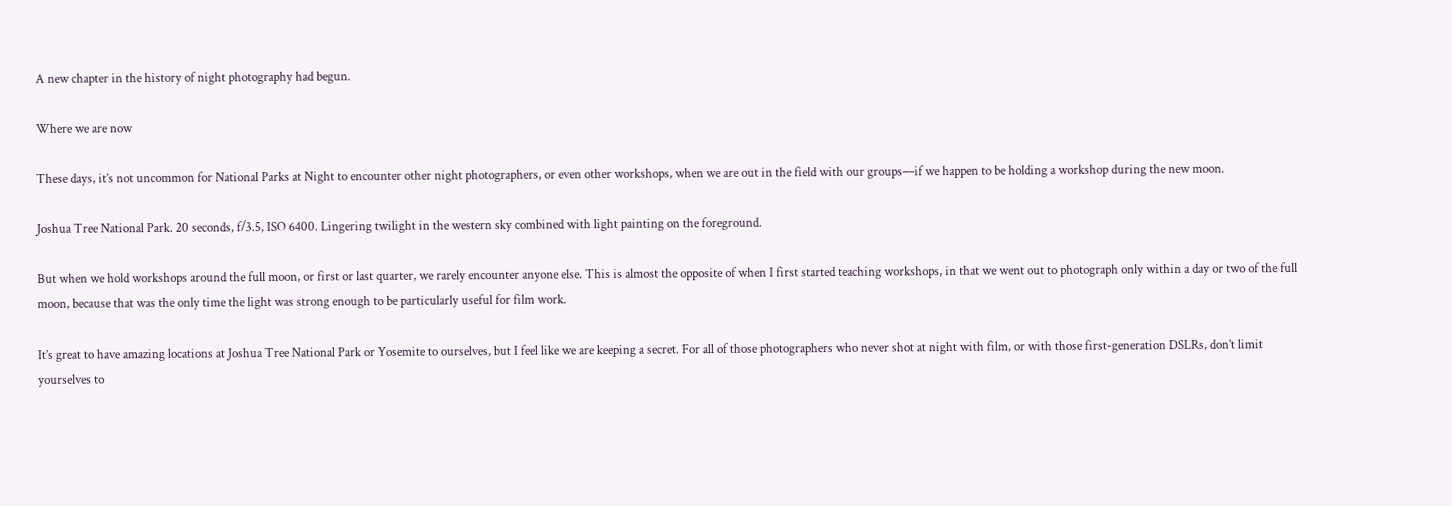A new chapter in the history of night photography had begun.

Where we are now

These days, it’s not uncommon for National Parks at Night to encounter other night photographers, or even other workshops, when we are out in the field with our groups––if we happen to be holding a workshop during the new moon.

Joshua Tree National Park. 20 seconds, f/3.5, ISO 6400. Lingering twilight in the western sky combined with light painting on the foreground.

But when we hold workshops around the full moon, or first or last quarter, we rarely encounter anyone else. This is almost the opposite of when I first started teaching workshops, in that we went out to photograph only within a day or two of the full moon, because that was the only time the light was strong enough to be particularly useful for film work.

It’s great to have amazing locations at Joshua Tree National Park or Yosemite to ourselves, but I feel like we are keeping a secret. For all of those photographers who never shot at night with film, or with those first-generation DSLRs, don’t limit yourselves to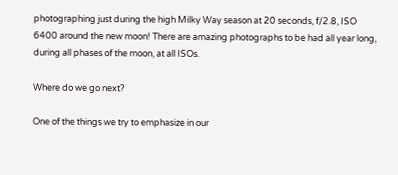photographing just during the high Milky Way season at 20 seconds, f/2.8, ISO 6400 around the new moon! There are amazing photographs to be had all year long, during all phases of the moon, at all ISOs.

Where do we go next?

One of the things we try to emphasize in our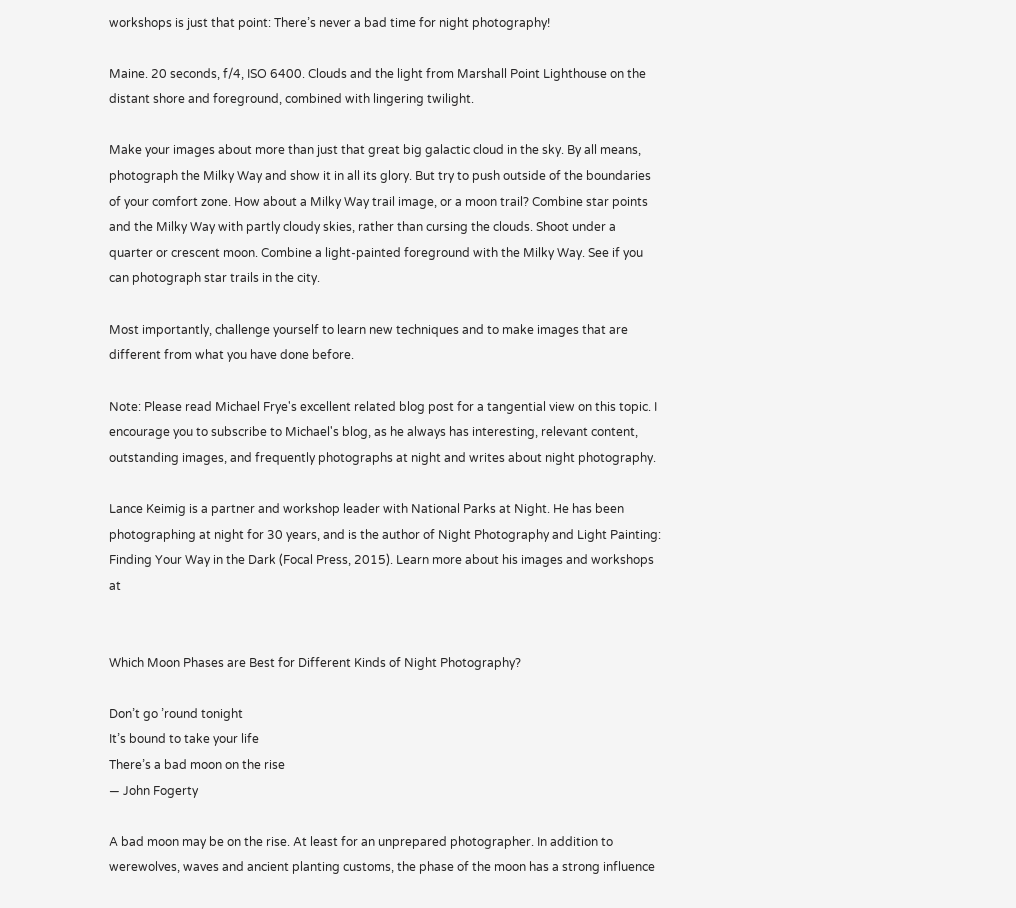workshops is just that point: There’s never a bad time for night photography!

Maine. 20 seconds, f/4, ISO 6400. Clouds and the light from Marshall Point Lighthouse on the distant shore and foreground, combined with lingering twilight.

Make your images about more than just that great big galactic cloud in the sky. By all means, photograph the Milky Way and show it in all its glory. But try to push outside of the boundaries of your comfort zone. How about a Milky Way trail image, or a moon trail? Combine star points and the Milky Way with partly cloudy skies, rather than cursing the clouds. Shoot under a quarter or crescent moon. Combine a light-painted foreground with the Milky Way. See if you can photograph star trails in the city.

Most importantly, challenge yourself to learn new techniques and to make images that are different from what you have done before.

Note: Please read Michael Frye's excellent related blog post for a tangential view on this topic. I encourage you to subscribe to Michael's blog, as he always has interesting, relevant content, outstanding images, and frequently photographs at night and writes about night photography.

Lance Keimig is a partner and workshop leader with National Parks at Night. He has been photographing at night for 30 years, and is the author of Night Photography and Light Painting: Finding Your Way in the Dark (Focal Press, 2015). Learn more about his images and workshops at


Which Moon Phases are Best for Different Kinds of Night Photography?

Don’t go ’round tonight
It’s bound to take your life
There’s a bad moon on the rise
— John Fogerty

A bad moon may be on the rise. At least for an unprepared photographer. In addition to werewolves, waves and ancient planting customs, the phase of the moon has a strong influence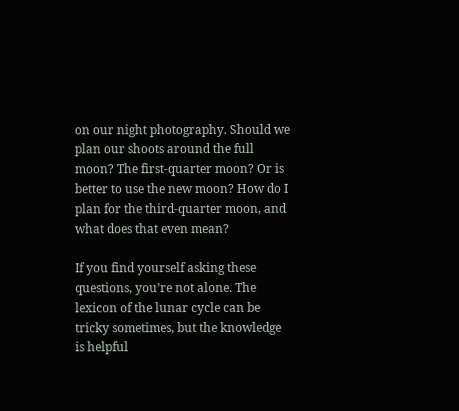on our night photography. Should we plan our shoots around the full moon? The first-quarter moon? Or is better to use the new moon? How do I plan for the third-quarter moon, and what does that even mean?

If you find yourself asking these questions, you’re not alone. The lexicon of the lunar cycle can be tricky sometimes, but the knowledge is helpful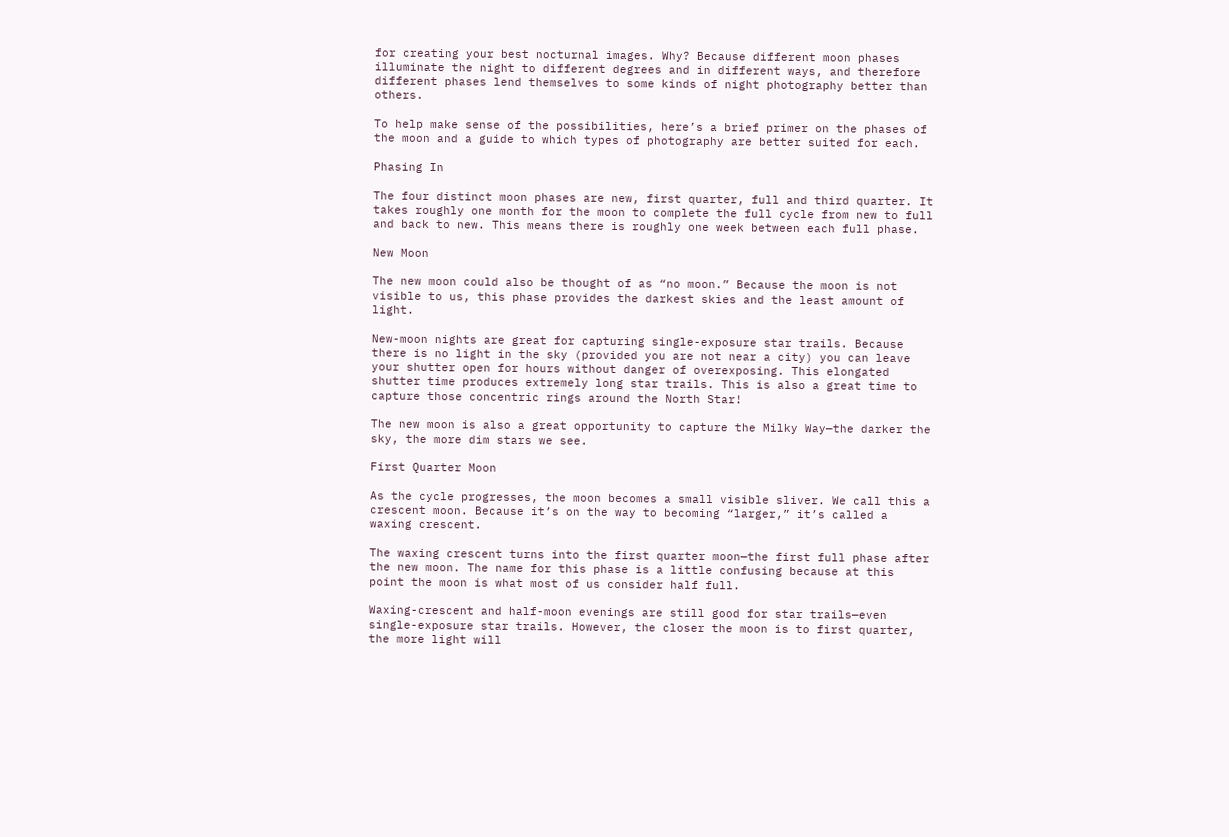for creating your best nocturnal images. Why? Because different moon phases illuminate the night to different degrees and in different ways, and therefore different phases lend themselves to some kinds of night photography better than others.

To help make sense of the possibilities, here’s a brief primer on the phases of the moon and a guide to which types of photography are better suited for each.

Phasing In

The four distinct moon phases are new, first quarter, full and third quarter. It takes roughly one month for the moon to complete the full cycle from new to full and back to new. This means there is roughly one week between each full phase.

New Moon

The new moon could also be thought of as “no moon.” Because the moon is not visible to us, this phase provides the darkest skies and the least amount of light.

New-moon nights are great for capturing single-exposure star trails. Because there is no light in the sky (provided you are not near a city) you can leave your shutter open for hours without danger of overexposing. This elongated shutter time produces extremely long star trails. This is also a great time to capture those concentric rings around the North Star!

The new moon is also a great opportunity to capture the Milky Way—the darker the sky, the more dim stars we see.

First Quarter Moon

As the cycle progresses, the moon becomes a small visible sliver. We call this a crescent moon. Because it’s on the way to becoming “larger,” it’s called a waxing crescent.

The waxing crescent turns into the first quarter moon—the first full phase after the new moon. The name for this phase is a little confusing because at this point the moon is what most of us consider half full.

Waxing-crescent and half-moon evenings are still good for star trails—even single-exposure star trails. However, the closer the moon is to first quarter, the more light will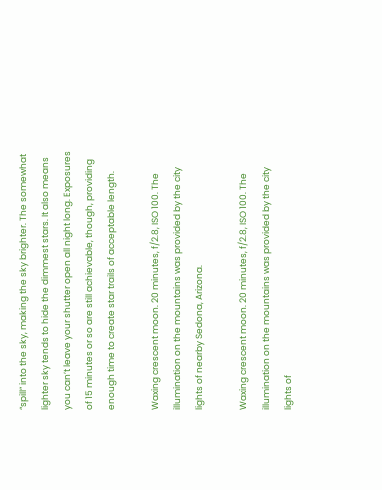“spill” into the sky, making the sky brighter. The somewhat lighter sky tends to hide the dimmest stars. It also means you can’t leave your shutter open all night long. Exposures of 15 minutes or so are still achievable, though, providing enough time to create star trails of acceptable length.

Waxing crescent moon. 20 minutes, f/2.8, ISO 100. The illumination on the mountains was provided by the city lights of nearby Sedona, Arizona.

Waxing crescent moon. 20 minutes, f/2.8, ISO 100. The illumination on the mountains was provided by the city lights of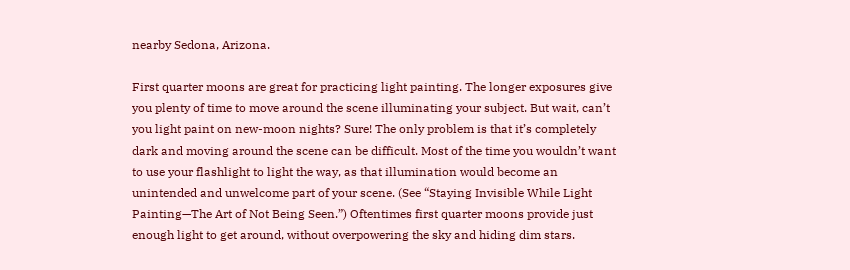nearby Sedona, Arizona.

First quarter moons are great for practicing light painting. The longer exposures give you plenty of time to move around the scene illuminating your subject. But wait, can’t you light paint on new-moon nights? Sure! The only problem is that it’s completely dark and moving around the scene can be difficult. Most of the time you wouldn’t want to use your flashlight to light the way, as that illumination would become an unintended and unwelcome part of your scene. (See “Staying Invisible While Light Painting—The Art of Not Being Seen.”) Oftentimes first quarter moons provide just enough light to get around, without overpowering the sky and hiding dim stars.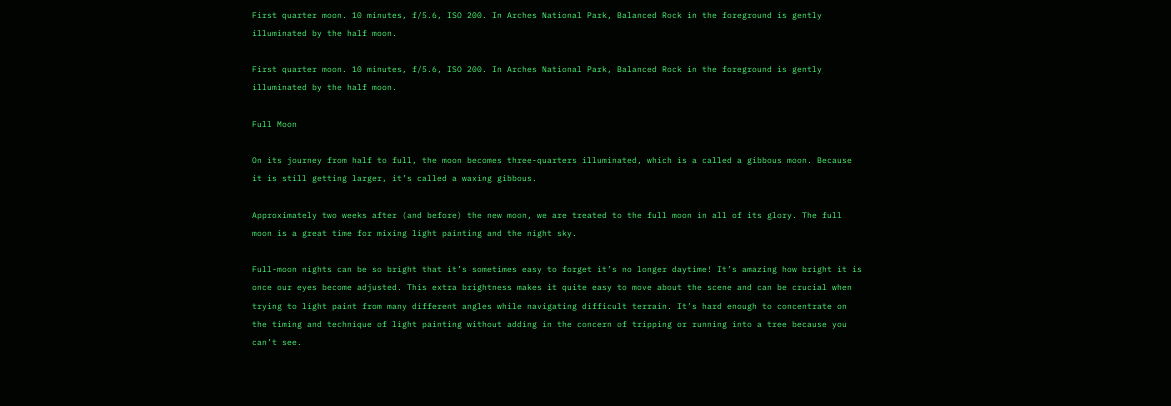First quarter moon. 10 minutes, f/5.6, ISO 200. In Arches National Park, Balanced Rock in the foreground is gently illuminated by the half moon.

First quarter moon. 10 minutes, f/5.6, ISO 200. In Arches National Park, Balanced Rock in the foreground is gently illuminated by the half moon.

Full Moon

On its journey from half to full, the moon becomes three-quarters illuminated, which is a called a gibbous moon. Because it is still getting larger, it’s called a waxing gibbous.

Approximately two weeks after (and before) the new moon, we are treated to the full moon in all of its glory. The full moon is a great time for mixing light painting and the night sky.

Full-moon nights can be so bright that it’s sometimes easy to forget it’s no longer daytime! It’s amazing how bright it is once our eyes become adjusted. This extra brightness makes it quite easy to move about the scene and can be crucial when trying to light paint from many different angles while navigating difficult terrain. It’s hard enough to concentrate on the timing and technique of light painting without adding in the concern of tripping or running into a tree because you can’t see.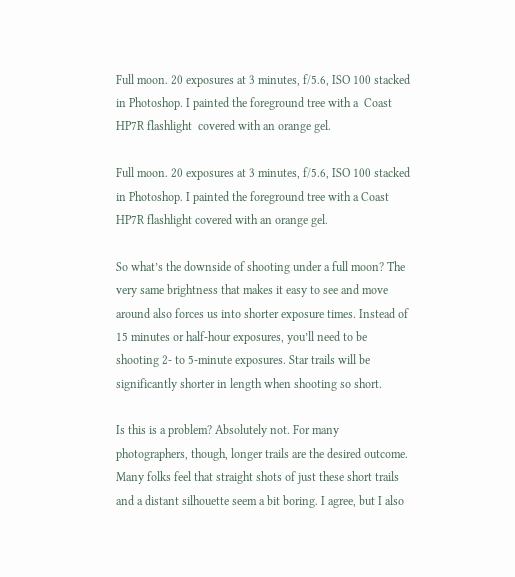Full moon. 20 exposures at 3 minutes, f/5.6, ISO 100 stacked in Photoshop. I painted the foreground tree with a  Coast HP7R flashlight  covered with an orange gel.

Full moon. 20 exposures at 3 minutes, f/5.6, ISO 100 stacked in Photoshop. I painted the foreground tree with a Coast HP7R flashlight covered with an orange gel.

So what’s the downside of shooting under a full moon? The very same brightness that makes it easy to see and move around also forces us into shorter exposure times. Instead of 15 minutes or half-hour exposures, you’ll need to be shooting 2- to 5-minute exposures. Star trails will be significantly shorter in length when shooting so short.

Is this is a problem? Absolutely not. For many photographers, though, longer trails are the desired outcome. Many folks feel that straight shots of just these short trails and a distant silhouette seem a bit boring. I agree, but I also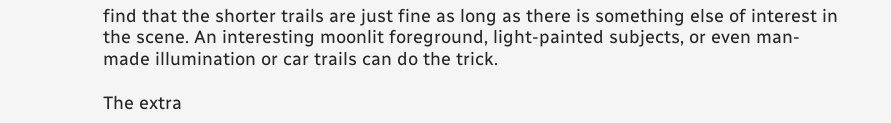find that the shorter trails are just fine as long as there is something else of interest in the scene. An interesting moonlit foreground, light-painted subjects, or even man-made illumination or car trails can do the trick.

The extra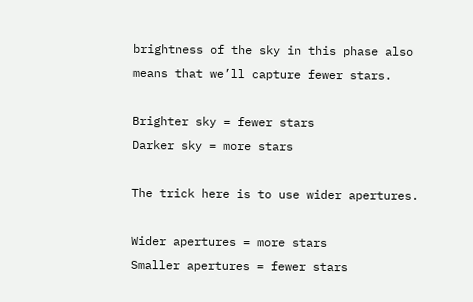brightness of the sky in this phase also means that we’ll capture fewer stars.

Brighter sky = fewer stars
Darker sky = more stars

The trick here is to use wider apertures.

Wider apertures = more stars
Smaller apertures = fewer stars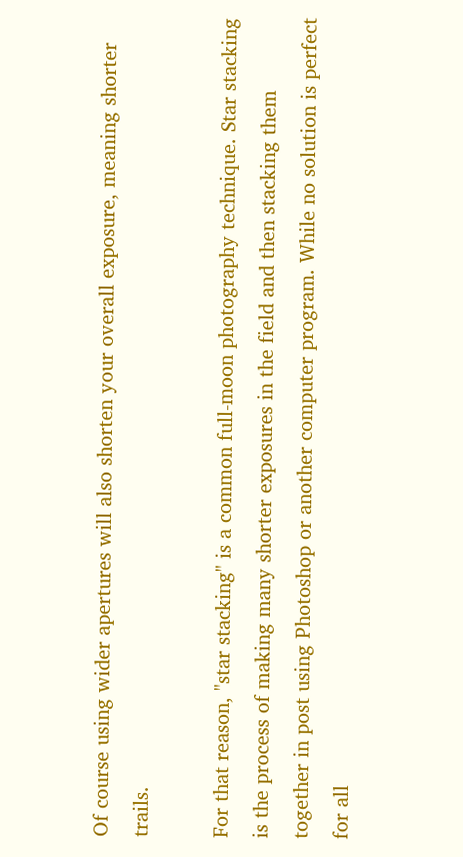Of course using wider apertures will also shorten your overall exposure, meaning shorter trails.

For that reason, "star stacking" is a common full-moon photography technique. Star stacking is the process of making many shorter exposures in the field and then stacking them together in post using Photoshop or another computer program. While no solution is perfect for all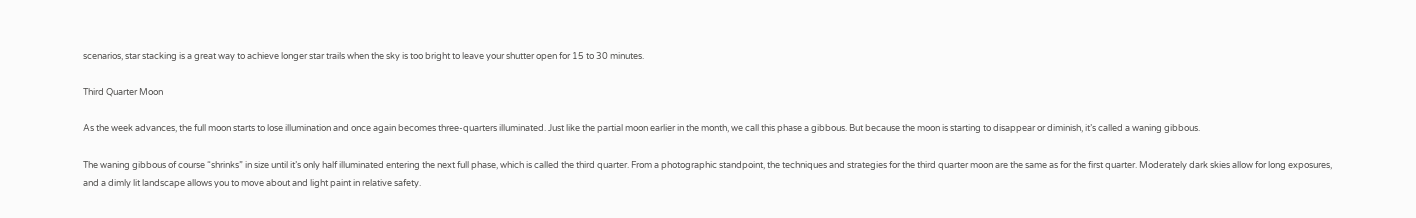scenarios, star stacking is a great way to achieve longer star trails when the sky is too bright to leave your shutter open for 15 to 30 minutes.

Third Quarter Moon

As the week advances, the full moon starts to lose illumination and once again becomes three-quarters illuminated. Just like the partial moon earlier in the month, we call this phase a gibbous. But because the moon is starting to disappear or diminish, it’s called a waning gibbous.

The waning gibbous of course “shrinks” in size until it’s only half illuminated entering the next full phase, which is called the third quarter. From a photographic standpoint, the techniques and strategies for the third quarter moon are the same as for the first quarter. Moderately dark skies allow for long exposures, and a dimly lit landscape allows you to move about and light paint in relative safety.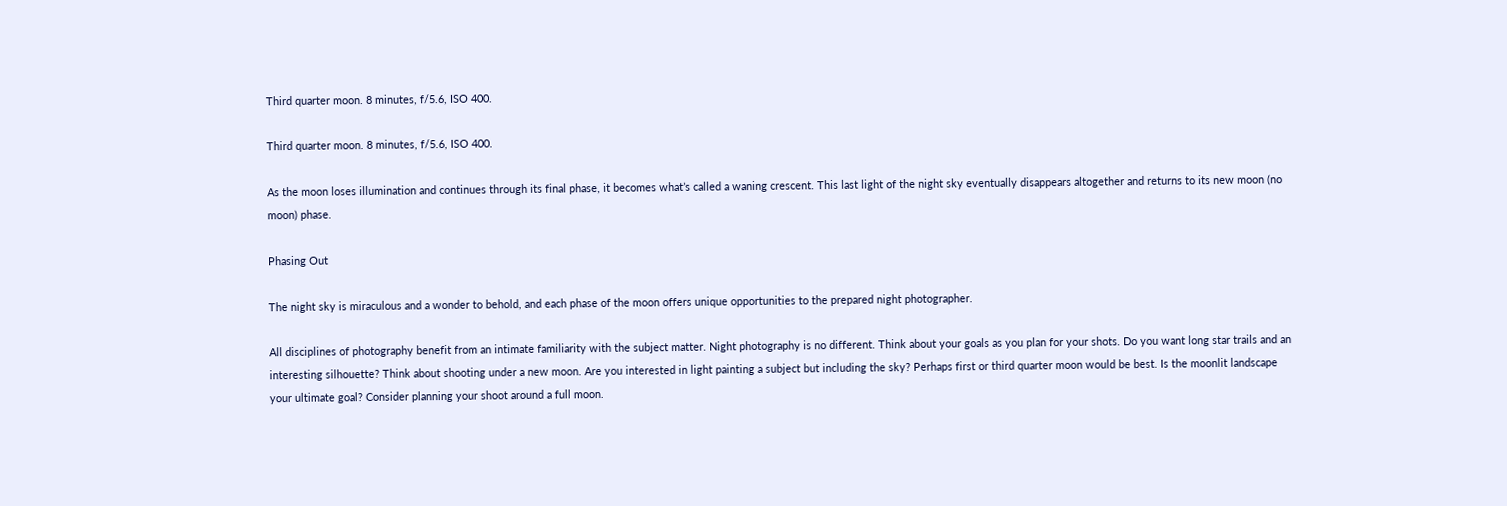Third quarter moon. 8 minutes, f/5.6, ISO 400.

Third quarter moon. 8 minutes, f/5.6, ISO 400.

As the moon loses illumination and continues through its final phase, it becomes what’s called a waning crescent. This last light of the night sky eventually disappears altogether and returns to its new moon (no moon) phase.

Phasing Out

The night sky is miraculous and a wonder to behold, and each phase of the moon offers unique opportunities to the prepared night photographer.

All disciplines of photography benefit from an intimate familiarity with the subject matter. Night photography is no different. Think about your goals as you plan for your shots. Do you want long star trails and an interesting silhouette? Think about shooting under a new moon. Are you interested in light painting a subject but including the sky? Perhaps first or third quarter moon would be best. Is the moonlit landscape your ultimate goal? Consider planning your shoot around a full moon.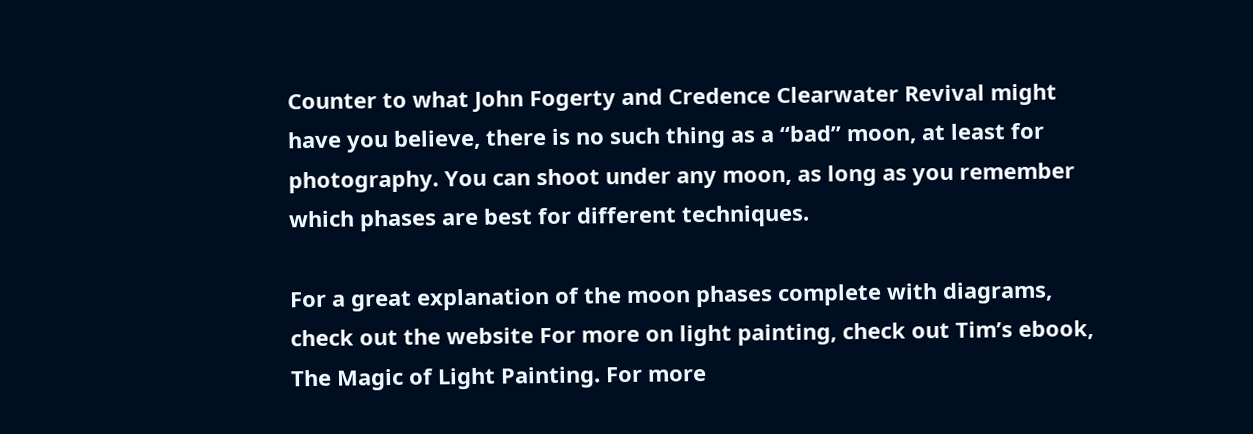Counter to what John Fogerty and Credence Clearwater Revival might have you believe, there is no such thing as a “bad” moon, at least for photography. You can shoot under any moon, as long as you remember which phases are best for different techniques.

For a great explanation of the moon phases complete with diagrams, check out the website For more on light painting, check out Tim’s ebook, The Magic of Light Painting. For more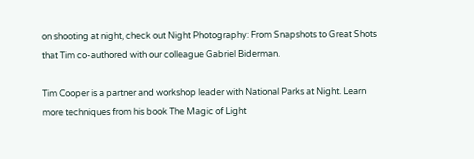on shooting at night, check out Night Photography: From Snapshots to Great Shots that Tim co-authored with our colleague Gabriel Biderman.

Tim Cooper is a partner and workshop leader with National Parks at Night. Learn more techniques from his book The Magic of Light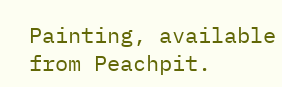Painting, available from Peachpit.